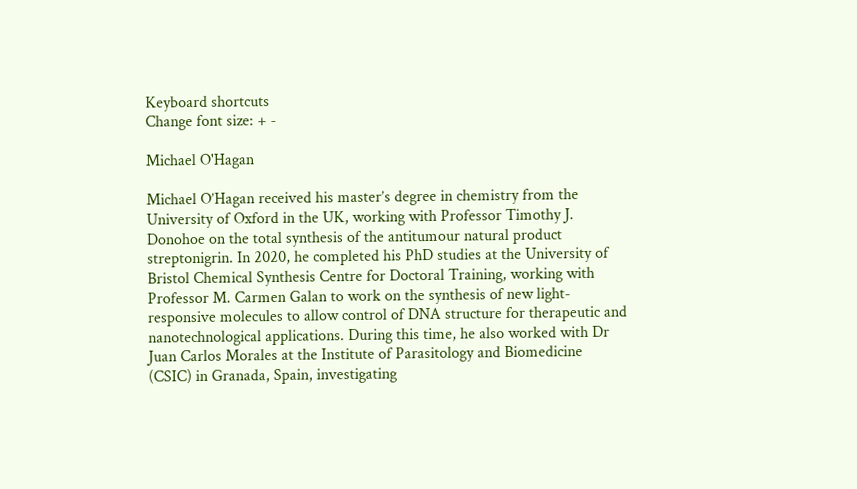Keyboard shortcuts
Change font size: + -

Michael O'Hagan

Michael O’Hagan received his master’s degree in chemistry from the University of Oxford in the UK, working with Professor Timothy J. Donohoe on the total synthesis of the antitumour natural product streptonigrin. In 2020, he completed his PhD studies at the University of Bristol Chemical Synthesis Centre for Doctoral Training, working with Professor M. Carmen Galan to work on the synthesis of new light-responsive molecules to allow control of DNA structure for therapeutic and nanotechnological applications. During this time, he also worked with Dr Juan Carlos Morales at the Institute of Parasitology and Biomedicine (CSIC) in Granada, Spain, investigating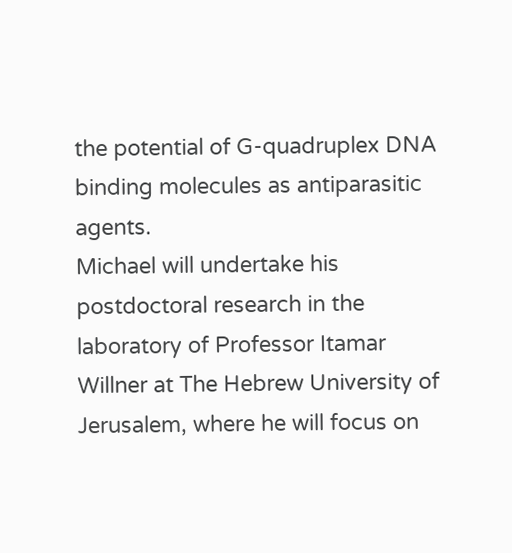the potential of G-quadruplex DNA binding molecules as antiparasitic agents.
Michael will undertake his postdoctoral research in the laboratory of Professor Itamar Willner at The Hebrew University of Jerusalem, where he will focus on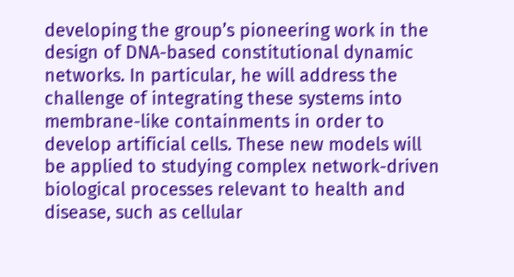developing the group’s pioneering work in the design of DNA-based constitutional dynamic networks. In particular, he will address the challenge of integrating these systems into membrane-like containments in order to develop artificial cells. These new models will be applied to studying complex network-driven biological processes relevant to health and disease, such as cellular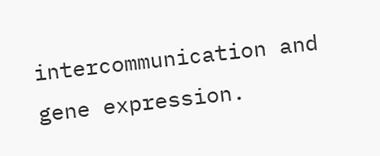intercommunication and gene expression.